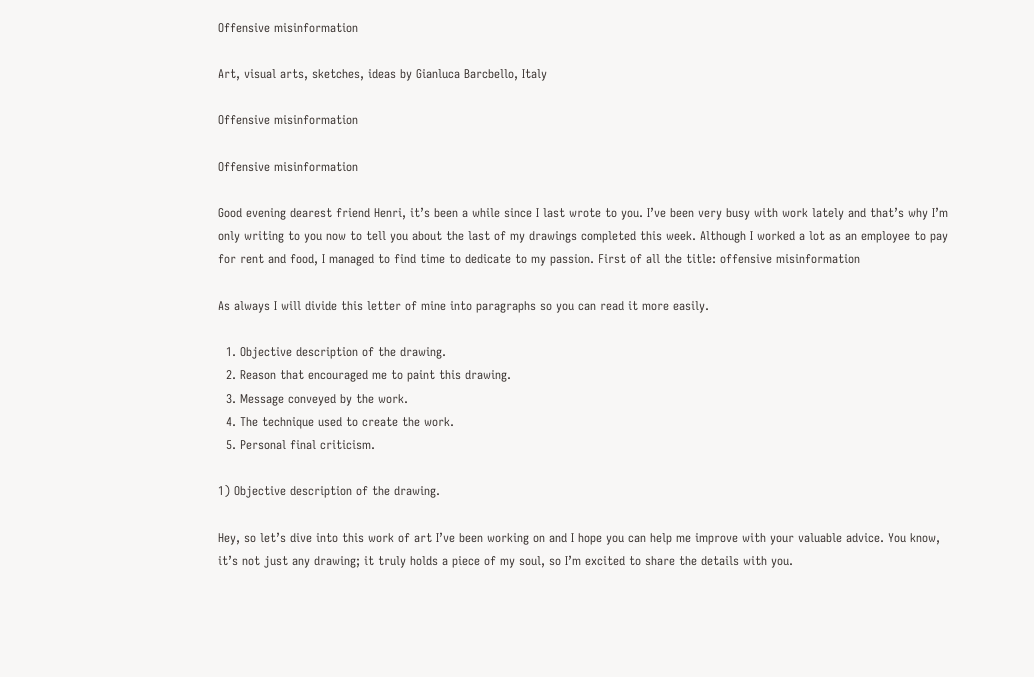Offensive misinformation

Art, visual arts, sketches, ideas by Gianluca Barcbello, Italy

Offensive misinformation

Offensive misinformation

Good evening dearest friend Henri, it’s been a while since I last wrote to you. I’ve been very busy with work lately and that’s why I’m only writing to you now to tell you about the last of my drawings completed this week. Although I worked a lot as an employee to pay for rent and food, I managed to find time to dedicate to my passion. First of all the title: offensive misinformation

As always I will divide this letter of mine into paragraphs so you can read it more easily.

  1. Objective description of the drawing.
  2. Reason that encouraged me to paint this drawing.
  3. Message conveyed by the work.
  4. The technique used to create the work.
  5. Personal final criticism.

1) Objective description of the drawing.

Hey, so let’s dive into this work of art I’ve been working on and I hope you can help me improve with your valuable advice. You know, it’s not just any drawing; it truly holds a piece of my soul, so I’m excited to share the details with you.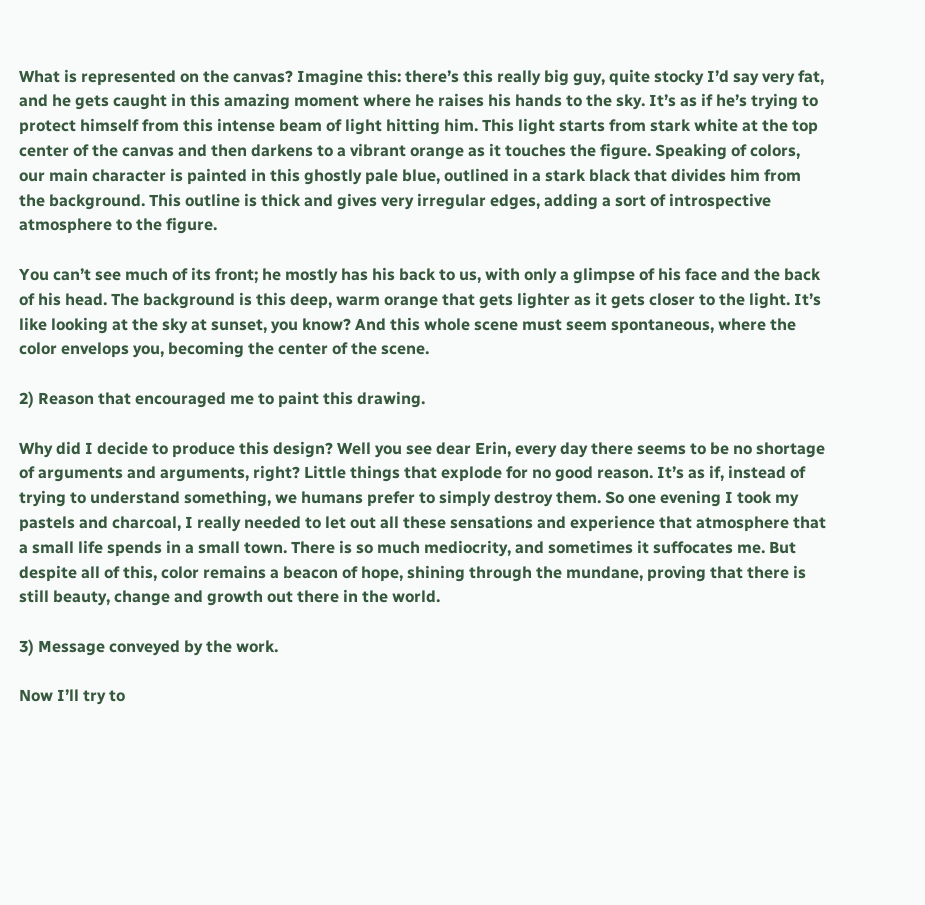What is represented on the canvas? Imagine this: there’s this really big guy, quite stocky I’d say very fat, and he gets caught in this amazing moment where he raises his hands to the sky. It’s as if he’s trying to protect himself from this intense beam of light hitting him. This light starts from stark white at the top center of the canvas and then darkens to a vibrant orange as it touches the figure. Speaking of colors, our main character is painted in this ghostly pale blue, outlined in a stark black that divides him from the background. This outline is thick and gives very irregular edges, adding a sort of introspective atmosphere to the figure.

You can’t see much of its front; he mostly has his back to us, with only a glimpse of his face and the back of his head. The background is this deep, warm orange that gets lighter as it gets closer to the light. It’s like looking at the sky at sunset, you know? And this whole scene must seem spontaneous, where the color envelops you, becoming the center of the scene.

2) Reason that encouraged me to paint this drawing.

Why did I decide to produce this design? Well you see dear Erin, every day there seems to be no shortage of arguments and arguments, right? Little things that explode for no good reason. It’s as if, instead of trying to understand something, we humans prefer to simply destroy them. So one evening I took my pastels and charcoal, I really needed to let out all these sensations and experience that atmosphere that a small life spends in a small town. There is so much mediocrity, and sometimes it suffocates me. But despite all of this, color remains a beacon of hope, shining through the mundane, proving that there is still beauty, change and growth out there in the world.

3) Message conveyed by the work.

Now I’ll try to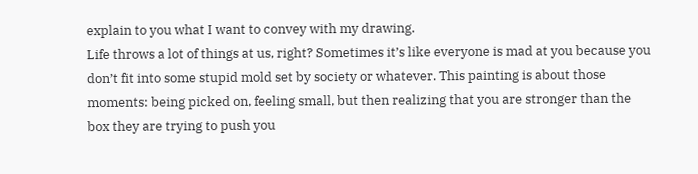explain to you what I want to convey with my drawing.
Life throws a lot of things at us, right? Sometimes it’s like everyone is mad at you because you don’t fit into some stupid mold set by society or whatever. This painting is about those moments: being picked on, feeling small, but then realizing that you are stronger than the box they are trying to push you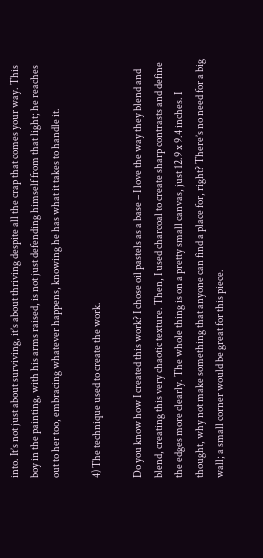into. It’s not just about surviving, it’s about thriving despite all the crap that comes your way. This boy in the painting, with his arms raised, is not just defending himself from that light; he reaches out to her too, embracing whatever happens, knowing he has what it takes to handle it.

4) The technique used to create the work.

Do you know how I created this work? I chose oil pastels as a base – I love the way they blend and blend, creating this very chaotic texture. Then, I used charcoal to create sharp contrasts and define the edges more clearly. The whole thing is on a pretty small canvas, just 12.9 x 9.4 inches. I thought, why not make something that anyone can find a place for, right? There’s no need for a big wall; a small corner would be great for this piece.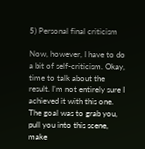5) Personal final criticism

Now, however, I have to do a bit of self-criticism. Okay, time to talk about the result. I’m not entirely sure I achieved it with this one. The goal was to grab you, pull you into this scene, make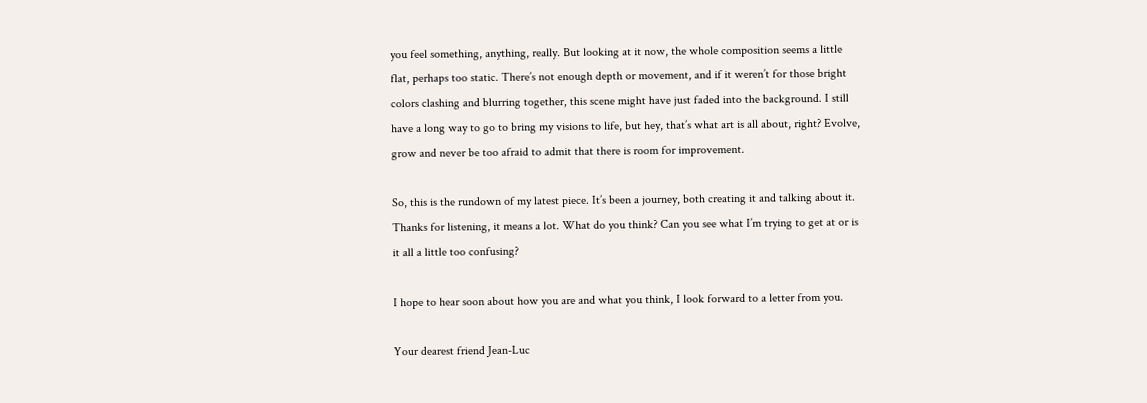you feel something, anything, really. But looking at it now, the whole composition seems a little flat, perhaps too static. There’s not enough depth or movement, and if it weren’t for those bright colors clashing and blurring together, this scene might have just faded into the background. I still have a long way to go to bring my visions to life, but hey, that’s what art is all about, right? Evolve, grow and never be too afraid to admit that there is room for improvement.

So, this is the rundown of my latest piece. It’s been a journey, both creating it and talking about it. Thanks for listening, it means a lot. What do you think? Can you see what I’m trying to get at or is it all a little too confusing?

I hope to hear soon about how you are and what you think, I look forward to a letter from you.

Your dearest friend Jean-Luc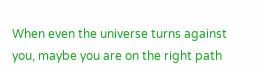When even the universe turns against you, maybe you are on the right path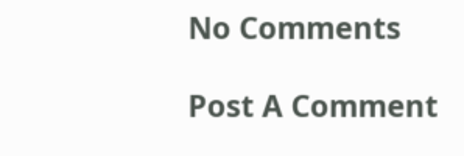No Comments

Post A Comment